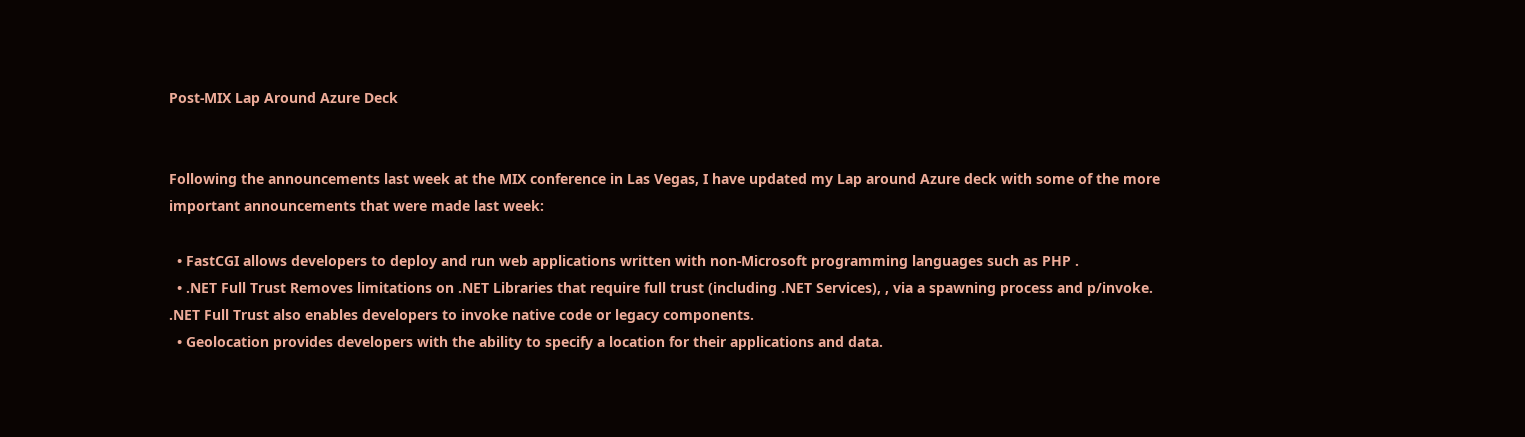Post-MIX Lap Around Azure Deck


Following the announcements last week at the MIX conference in Las Vegas, I have updated my Lap around Azure deck with some of the more important announcements that were made last week:

  • FastCGI allows developers to deploy and run web applications written with non-Microsoft programming languages such as PHP .
  • .NET Full Trust Removes limitations on .NET Libraries that require full trust (including .NET Services), , via a spawning process and p/invoke. .NET Full Trust also enables developers to invoke native code or legacy components.
  • Geolocation provides developers with the ability to specify a location for their applications and data.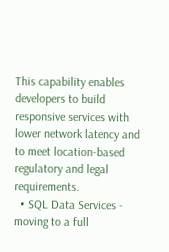This capability enables developers to build responsive services with lower network latency and to meet location-based regulatory and legal requirements.
  • SQL Data Services - moving to a full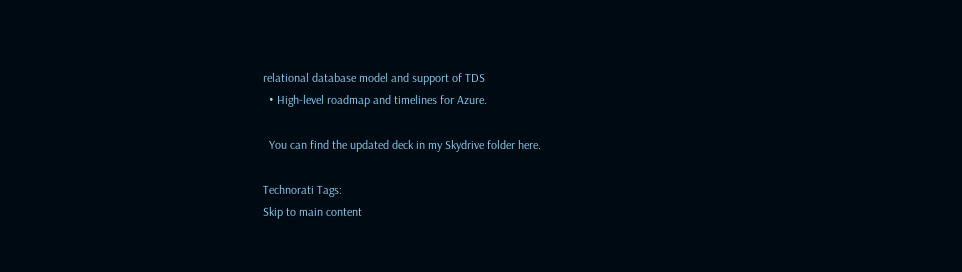relational database model and support of TDS
  • High-level roadmap and timelines for Azure.

  You can find the updated deck in my Skydrive folder here.

Technorati Tags:
Skip to main content